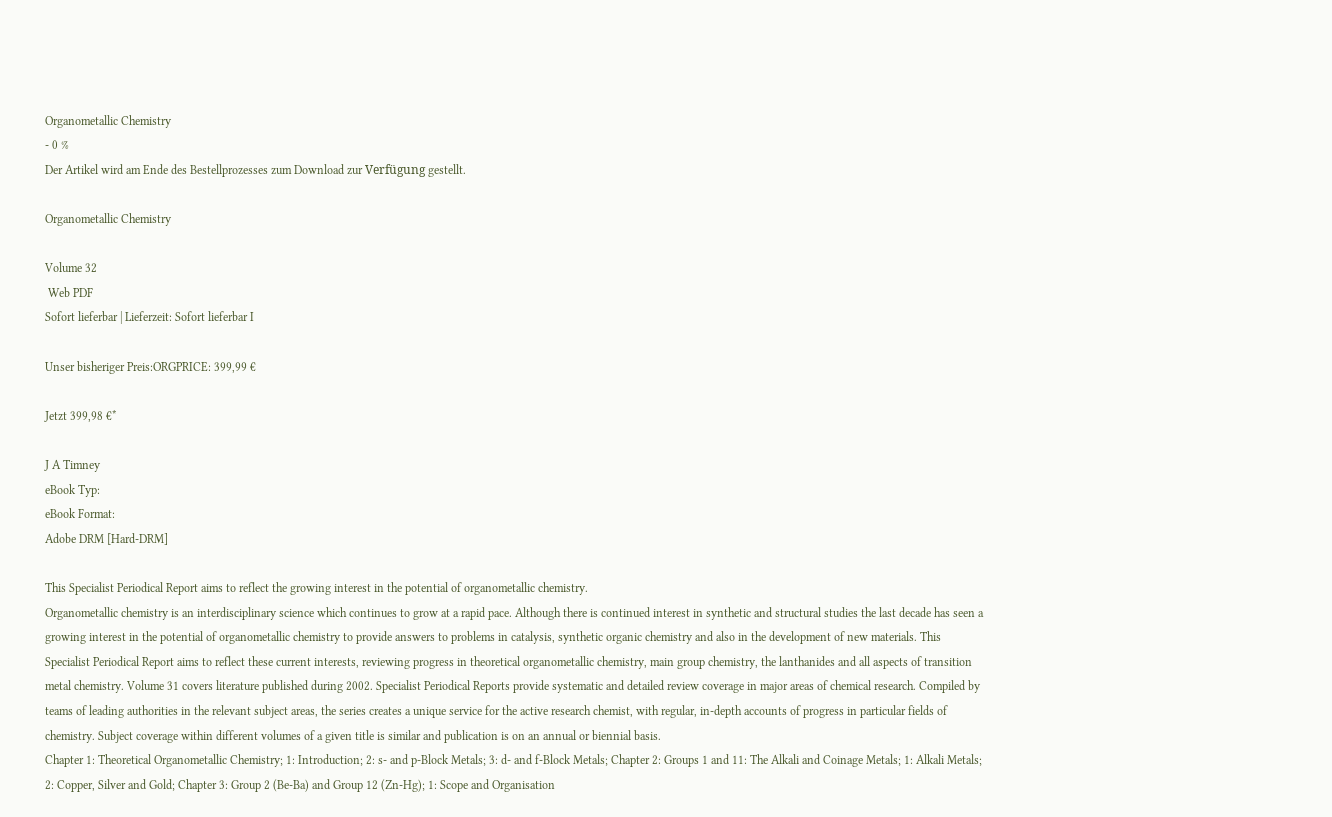Organometallic Chemistry
- 0 %
Der Artikel wird am Ende des Bestellprozesses zum Download zur Verfügung gestellt.

Organometallic Chemistry

Volume 32
 Web PDF
Sofort lieferbar | Lieferzeit: Sofort lieferbar I

Unser bisheriger Preis:ORGPRICE: 399,99 €

Jetzt 399,98 €*

J A Timney
eBook Typ:
eBook Format:
Adobe DRM [Hard-DRM]

This Specialist Periodical Report aims to reflect the growing interest in the potential of organometallic chemistry.
Organometallic chemistry is an interdisciplinary science which continues to grow at a rapid pace. Although there is continued interest in synthetic and structural studies the last decade has seen a growing interest in the potential of organometallic chemistry to provide answers to problems in catalysis, synthetic organic chemistry and also in the development of new materials. This Specialist Periodical Report aims to reflect these current interests, reviewing progress in theoretical organometallic chemistry, main group chemistry, the lanthanides and all aspects of transition metal chemistry. Volume 31 covers literature published during 2002. Specialist Periodical Reports provide systematic and detailed review coverage in major areas of chemical research. Compiled by teams of leading authorities in the relevant subject areas, the series creates a unique service for the active research chemist, with regular, in-depth accounts of progress in particular fields of chemistry. Subject coverage within different volumes of a given title is similar and publication is on an annual or biennial basis.
Chapter 1: Theoretical Organometallic Chemistry; 1: Introduction; 2: s- and p-Block Metals; 3: d- and f-Block Metals; Chapter 2: Groups 1 and 11: The Alkali and Coinage Metals; 1: Alkali Metals; 2: Copper, Silver and Gold; Chapter 3: Group 2 (Be-Ba) and Group 12 (Zn-Hg); 1: Scope and Organisation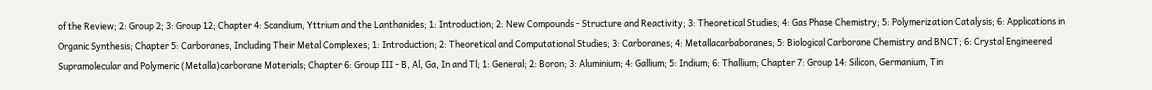of the Review; 2: Group 2; 3: Group 12; Chapter 4: Scandium, Yttrium and the Lanthanides; 1: Introduction; 2: New Compounds - Structure and Reactivity; 3: Theoretical Studies; 4: Gas Phase Chemistry; 5: Polymerization Catalysis; 6: Applications in Organic Synthesis; Chapter 5: Carboranes, Including Their Metal Complexes; 1: Introduction; 2: Theoretical and Computational Studies; 3: Carboranes; 4: Metallacarbaboranes; 5: Biological Carborane Chemistry and BNCT; 6: Crystal Engineered Supramolecular and Polymeric (Metalla)carborane Materials; Chapter 6: Group III - B, Al, Ga, In and Tl; 1: General; 2: Boron; 3: Aluminium; 4: Gallium; 5: Indium; 6: Thallium; Chapter 7: Group 14: Silicon, Germanium, Tin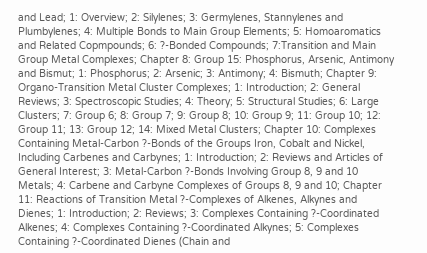and Lead; 1: Overview; 2: Silylenes; 3: Germylenes, Stannylenes and Plumbylenes; 4: Multiple Bonds to Main Group Elements; 5: Homoaromatics and Related Copmpounds; 6: ?-Bonded Compounds; 7:Transition and Main Group Metal Complexes; Chapter 8: Group 15: Phosphorus, Arsenic, Antimony and Bismut; 1: Phosphorus; 2: Arsenic; 3: Antimony; 4: Bismuth; Chapter 9: Organo-Transition Metal Cluster Complexes; 1: Introduction; 2: General Reviews; 3: Spectroscopic Studies; 4: Theory; 5: Structural Studies; 6: Large Clusters; 7: Group 6; 8: Group 7; 9: Group 8; 10: Group 9; 11: Group 10; 12: Group 11; 13: Group 12; 14: Mixed Metal Clusters; Chapter 10: Complexes Containing Metal-Carbon ?-Bonds of the Groups Iron, Cobalt and Nickel, Including Carbenes and Carbynes; 1: Introduction; 2: Reviews and Articles of General Interest; 3: Metal-Carbon ?-Bonds Involving Group 8, 9 and 10 Metals; 4: Carbene and Carbyne Complexes of Groups 8, 9 and 10; Chapter 11: Reactions of Transition Metal ?-Complexes of Alkenes, Alkynes and Dienes; 1: Introduction; 2: Reviews; 3: Complexes Containing ?-Coordinated Alkenes; 4: Complexes Containing ?-Coordinated Alkynes; 5: Complexes Containing ?-Coordinated Dienes (Chain and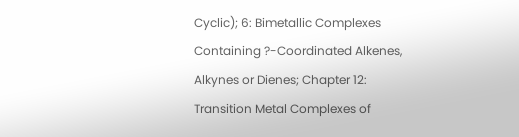Cyclic); 6: Bimetallic Complexes Containing ?-Coordinated Alkenes, Alkynes or Dienes; Chapter 12: Transition Metal Complexes of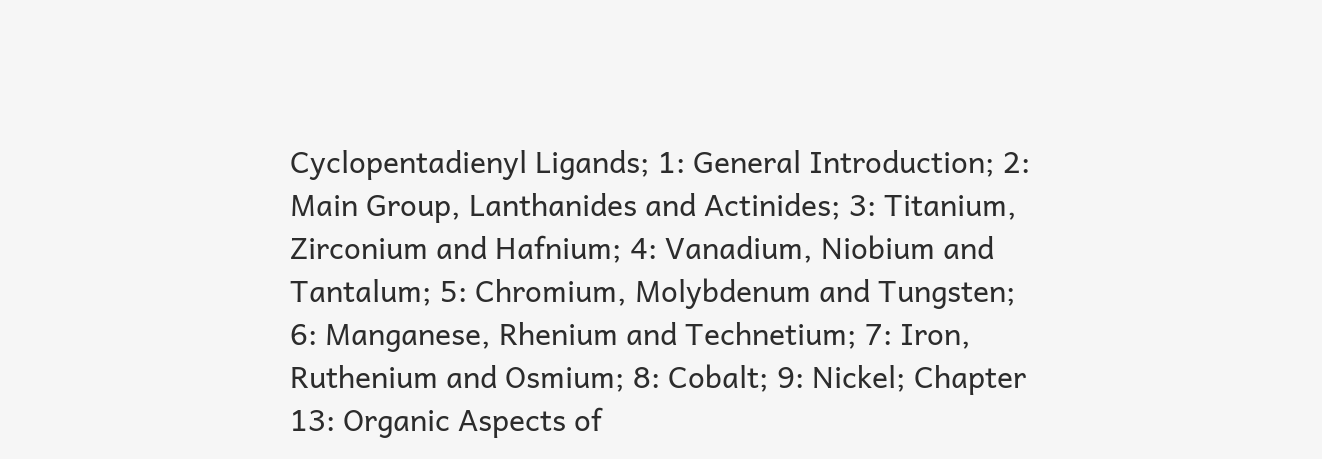Cyclopentadienyl Ligands; 1: General Introduction; 2: Main Group, Lanthanides and Actinides; 3: Titanium, Zirconium and Hafnium; 4: Vanadium, Niobium and Tantalum; 5: Chromium, Molybdenum and Tungsten; 6: Manganese, Rhenium and Technetium; 7: Iron, Ruthenium and Osmium; 8: Cobalt; 9: Nickel; Chapter 13: Organic Aspects of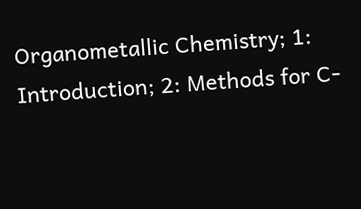Organometallic Chemistry; 1: Introduction; 2: Methods for C-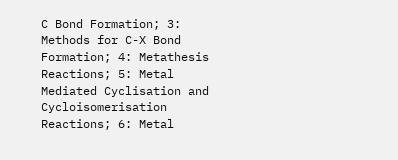C Bond Formation; 3: Methods for C-X Bond Formation; 4: Metathesis Reactions; 5: Metal Mediated Cyclisation and Cycloisomerisation Reactions; 6: Metal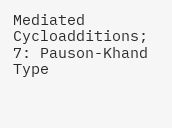Mediated Cycloadditions; 7: Pauson-Khand Type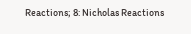Reactions; 8: Nicholas Reactions